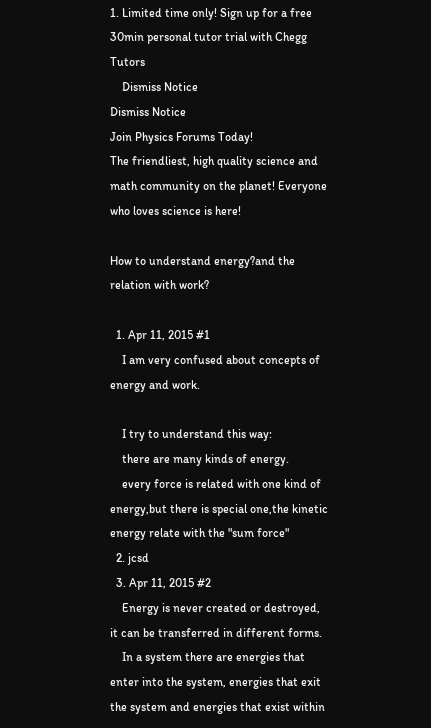1. Limited time only! Sign up for a free 30min personal tutor trial with Chegg Tutors
    Dismiss Notice
Dismiss Notice
Join Physics Forums Today!
The friendliest, high quality science and math community on the planet! Everyone who loves science is here!

How to understand energy?and the relation with work?

  1. Apr 11, 2015 #1
    I am very confused about concepts of energy and work.

    I try to understand this way:
    there are many kinds of energy.
    every force is related with one kind of energy,but there is special one,the kinetic energy relate with the "sum force"
  2. jcsd
  3. Apr 11, 2015 #2
    Energy is never created or destroyed, it can be transferred in different forms.
    In a system there are energies that enter into the system, energies that exit the system and energies that exist within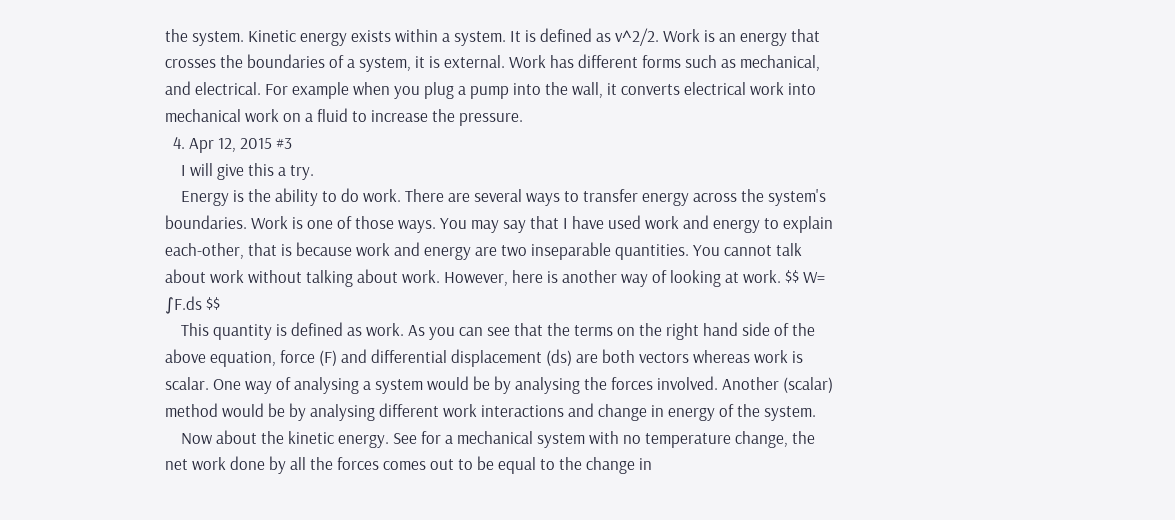the system. Kinetic energy exists within a system. It is defined as v^2/2. Work is an energy that crosses the boundaries of a system, it is external. Work has different forms such as mechanical, and electrical. For example when you plug a pump into the wall, it converts electrical work into mechanical work on a fluid to increase the pressure.
  4. Apr 12, 2015 #3
    I will give this a try.
    Energy is the ability to do work. There are several ways to transfer energy across the system's boundaries. Work is one of those ways. You may say that I have used work and energy to explain each-other, that is because work and energy are two inseparable quantities. You cannot talk about work without talking about work. However, here is another way of looking at work. $$ W= ∫F.ds $$
    This quantity is defined as work. As you can see that the terms on the right hand side of the above equation, force (F) and differential displacement (ds) are both vectors whereas work is scalar. One way of analysing a system would be by analysing the forces involved. Another (scalar) method would be by analysing different work interactions and change in energy of the system.
    Now about the kinetic energy. See for a mechanical system with no temperature change, the net work done by all the forces comes out to be equal to the change in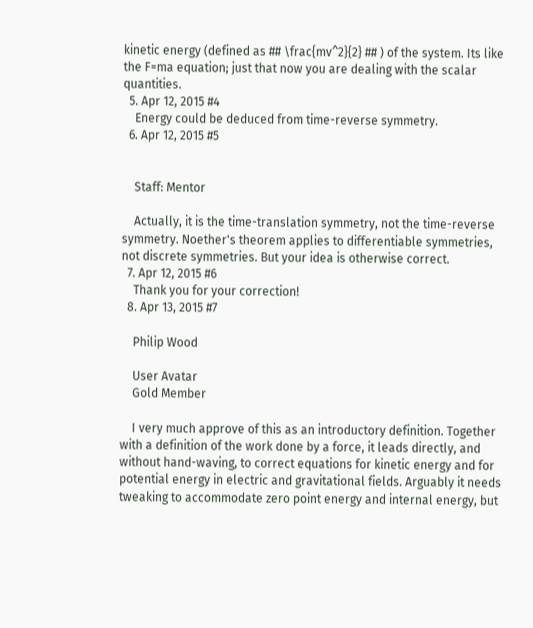kinetic energy (defined as ## \frac{mv^2}{2} ## ) of the system. Its like the F=ma equation; just that now you are dealing with the scalar quantities.
  5. Apr 12, 2015 #4
    Energy could be deduced from time-reverse symmetry.
  6. Apr 12, 2015 #5


    Staff: Mentor

    Actually, it is the time-translation symmetry, not the time-reverse symmetry. Noether's theorem applies to differentiable symmetries, not discrete symmetries. But your idea is otherwise correct.
  7. Apr 12, 2015 #6
    Thank you for your correction!
  8. Apr 13, 2015 #7

    Philip Wood

    User Avatar
    Gold Member

    I very much approve of this as an introductory definition. Together with a definition of the work done by a force, it leads directly, and without hand-waving, to correct equations for kinetic energy and for potential energy in electric and gravitational fields. Arguably it needs tweaking to accommodate zero point energy and internal energy, but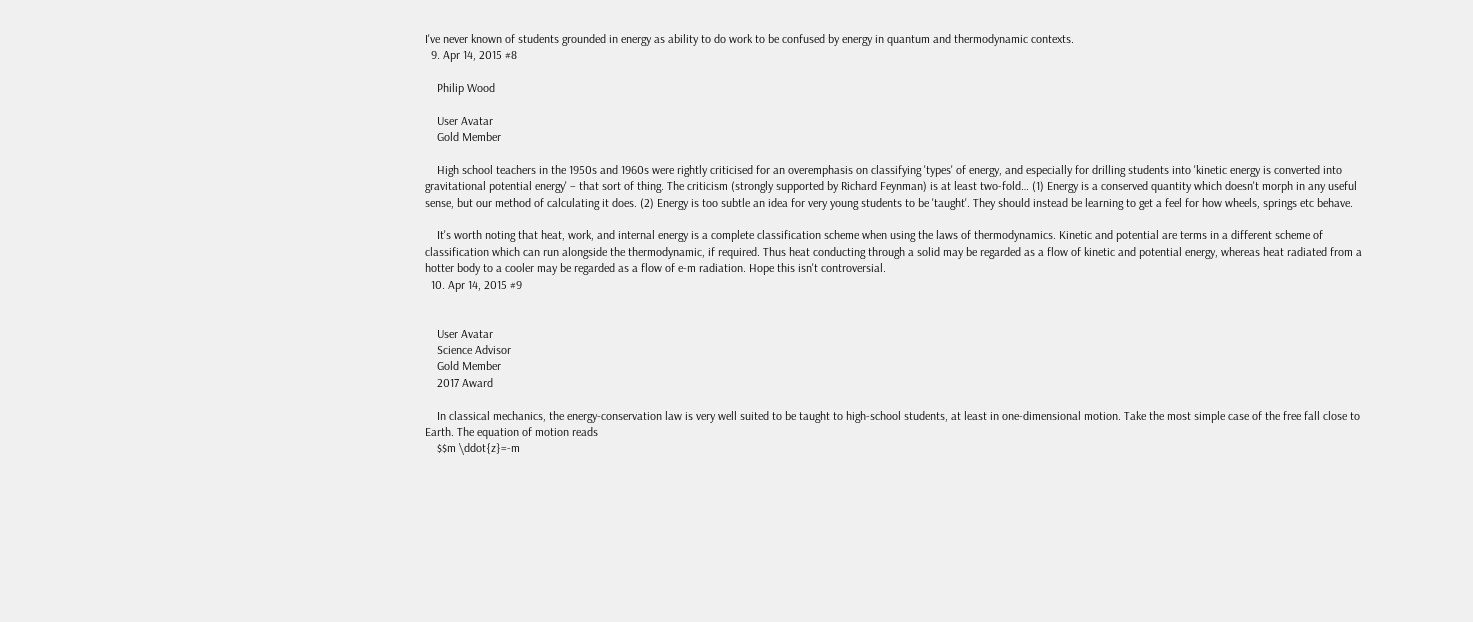I've never known of students grounded in energy as ability to do work to be confused by energy in quantum and thermodynamic contexts.
  9. Apr 14, 2015 #8

    Philip Wood

    User Avatar
    Gold Member

    High school teachers in the 1950s and 1960s were rightly criticised for an overemphasis on classifying 'types' of energy, and especially for drilling students into 'kinetic energy is converted into gravitational potential energy' – that sort of thing. The criticism (strongly supported by Richard Feynman) is at least two-fold… (1) Energy is a conserved quantity which doesn't morph in any useful sense, but our method of calculating it does. (2) Energy is too subtle an idea for very young students to be 'taught'. They should instead be learning to get a feel for how wheels, springs etc behave.

    It's worth noting that heat, work, and internal energy is a complete classification scheme when using the laws of thermodynamics. Kinetic and potential are terms in a different scheme of classification which can run alongside the thermodynamic, if required. Thus heat conducting through a solid may be regarded as a flow of kinetic and potential energy, whereas heat radiated from a hotter body to a cooler may be regarded as a flow of e-m radiation. Hope this isn't controversial.
  10. Apr 14, 2015 #9


    User Avatar
    Science Advisor
    Gold Member
    2017 Award

    In classical mechanics, the energy-conservation law is very well suited to be taught to high-school students, at least in one-dimensional motion. Take the most simple case of the free fall close to Earth. The equation of motion reads
    $$m \ddot{z}=-m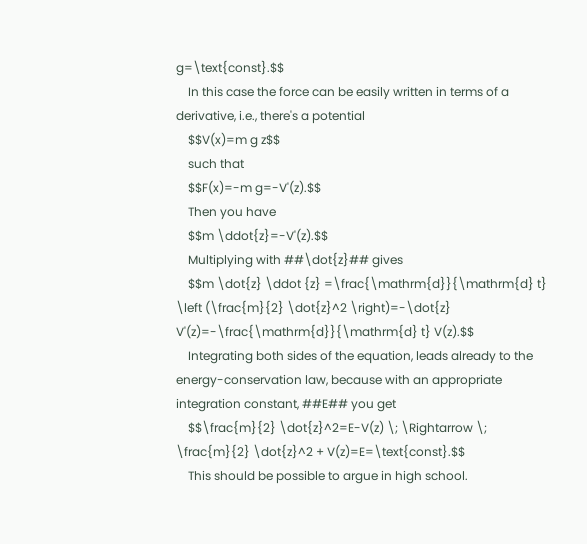g=\text{const}.$$
    In this case the force can be easily written in terms of a derivative, i.e., there's a potential
    $$V(x)=m g z$$
    such that
    $$F(x)=-m g=-V'(z).$$
    Then you have
    $$m \ddot{z}=-V'(z).$$
    Multiplying with ##\dot{z}## gives
    $$m \dot{z} \ddot {z} =\frac{\mathrm{d}}{\mathrm{d} t} \left (\frac{m}{2} \dot{z}^2 \right)=-\dot{z} V'(z)=-\frac{\mathrm{d}}{\mathrm{d} t} V(z).$$
    Integrating both sides of the equation, leads already to the energy-conservation law, because with an appropriate integration constant, ##E## you get
    $$\frac{m}{2} \dot{z}^2=E-V(z) \; \Rightarrow \; \frac{m}{2} \dot{z}^2 + V(z)=E=\text{const}.$$
    This should be possible to argue in high school.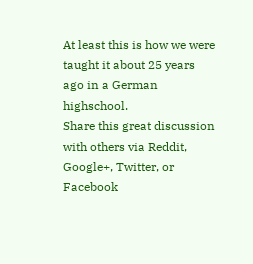At least this is how we were taught it about 25 years ago in a German highschool.
Share this great discussion with others via Reddit, Google+, Twitter, or Facebook